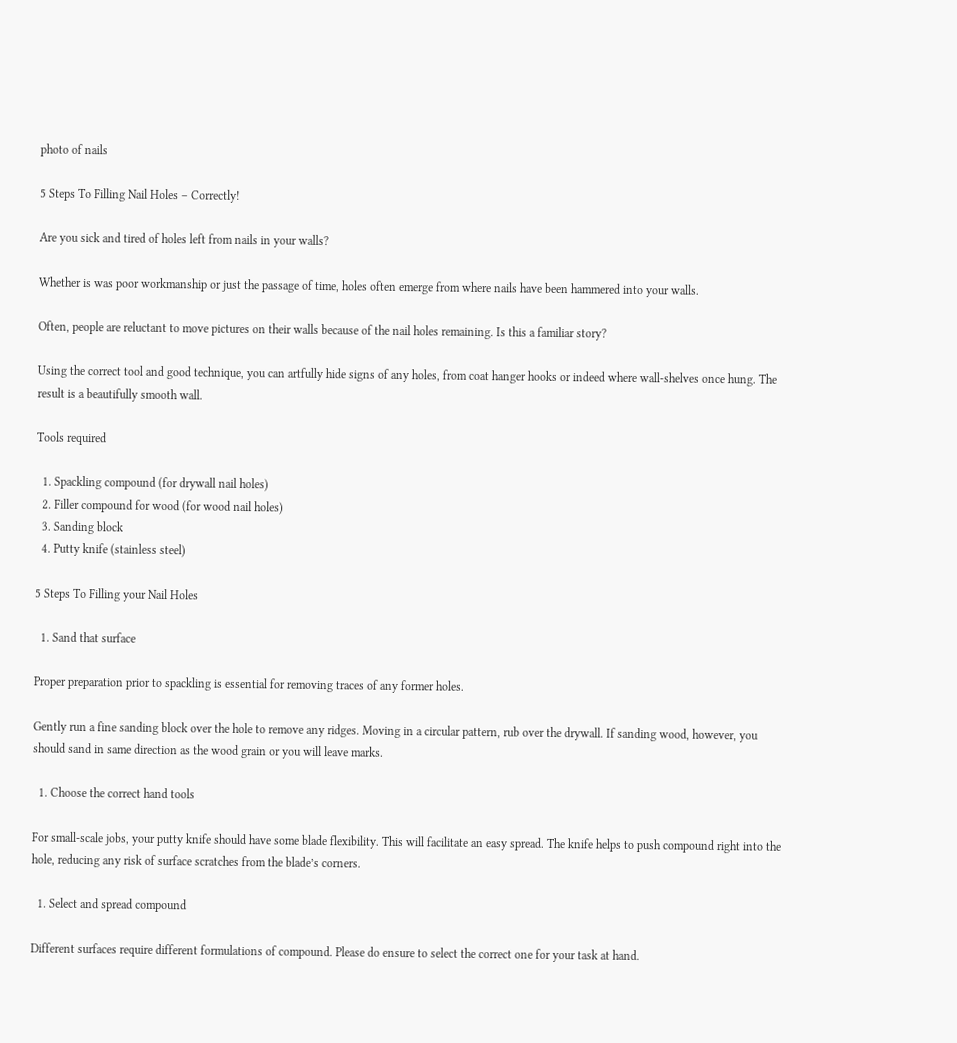photo of nails

5 Steps To Filling Nail Holes – Correctly!

Are you sick and tired of holes left from nails in your walls?

Whether is was poor workmanship or just the passage of time, holes often emerge from where nails have been hammered into your walls.

Often, people are reluctant to move pictures on their walls because of the nail holes remaining. Is this a familiar story?

Using the correct tool and good technique, you can artfully hide signs of any holes, from coat hanger hooks or indeed where wall-shelves once hung. The result is a beautifully smooth wall.

Tools required

  1. Spackling compound (for drywall nail holes)
  2. Filler compound for wood (for wood nail holes)
  3. Sanding block
  4. Putty knife (stainless steel)

5 Steps To Filling your Nail Holes

  1. Sand that surface

Proper preparation prior to spackling is essential for removing traces of any former holes.

Gently run a fine sanding block over the hole to remove any ridges. Moving in a circular pattern, rub over the drywall. If sanding wood, however, you should sand in same direction as the wood grain or you will leave marks.

  1. Choose the correct hand tools

For small-scale jobs, your putty knife should have some blade flexibility. This will facilitate an easy spread. The knife helps to push compound right into the hole, reducing any risk of surface scratches from the blade’s corners.

  1. Select and spread compound

Different surfaces require different formulations of compound. Please do ensure to select the correct one for your task at hand.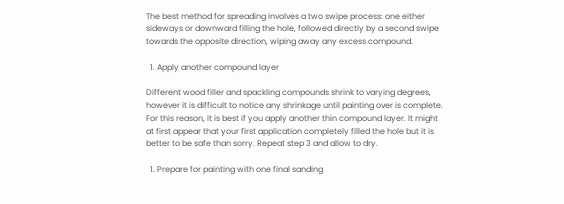The best method for spreading involves a two swipe process: one either sideways or downward filling the hole, followed directly by a second swipe towards the opposite direction, wiping away any excess compound.

  1. Apply another compound layer

Different wood filler and spackling compounds shrink to varying degrees, however it is difficult to notice any shrinkage until painting over is complete. For this reason, it is best if you apply another thin compound layer. It might at first appear that your first application completely filled the hole but it is better to be safe than sorry. Repeat step 3 and allow to dry.

  1. Prepare for painting with one final sanding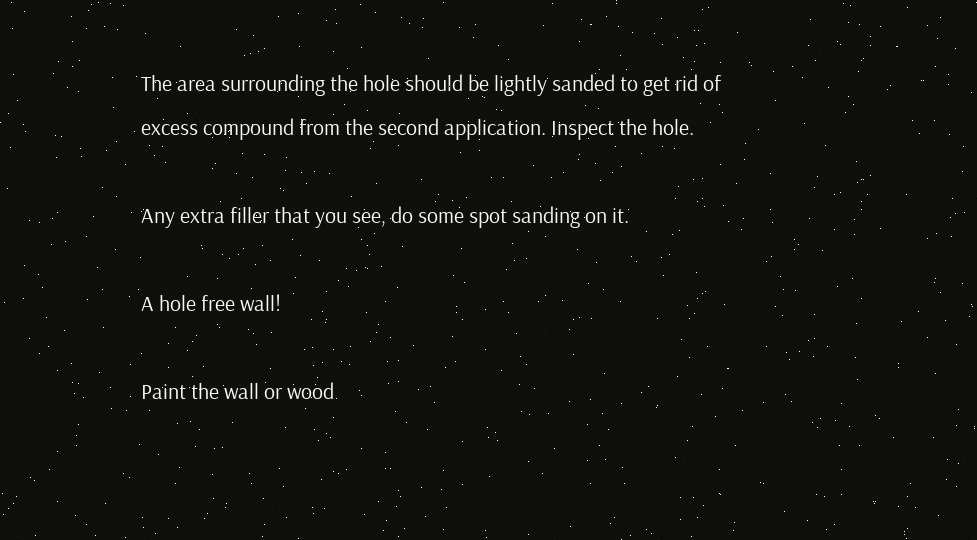The area surrounding the hole should be lightly sanded to get rid of excess compound from the second application. Inspect the hole.

Any extra filler that you see, do some spot sanding on it.

A hole free wall!

Paint the wall or wood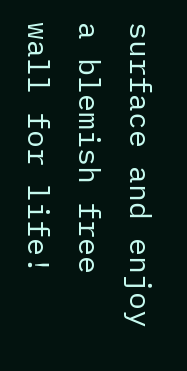surface and enjoy a blemish free wall for life!